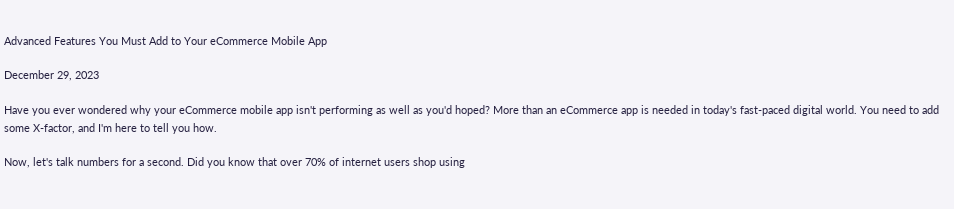Advanced Features You Must Add to Your eCommerce Mobile App

December 29, 2023

Have you ever wondered why your eCommerce mobile app isn't performing as well as you'd hoped? More than an eCommerce app is needed in today's fast-paced digital world. You need to add some X-factor, and I'm here to tell you how.

Now, let's talk numbers for a second. Did you know that over 70% of internet users shop using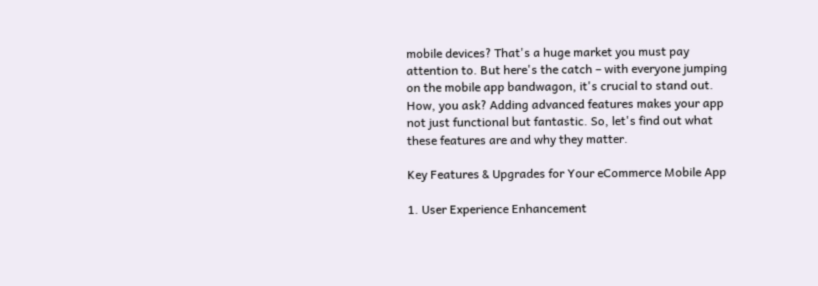mobile devices? That's a huge market you must pay attention to. But here's the catch – with everyone jumping on the mobile app bandwagon, it's crucial to stand out. How, you ask? Adding advanced features makes your app not just functional but fantastic. So, let's find out what these features are and why they matter.

Key Features & Upgrades for Your eCommerce Mobile App

1. User Experience Enhancement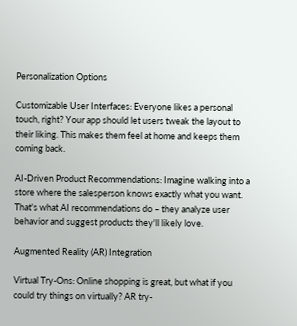Personalization Options

Customizable User Interfaces: Everyone likes a personal touch, right? Your app should let users tweak the layout to their liking. This makes them feel at home and keeps them coming back.

AI-Driven Product Recommendations: Imagine walking into a store where the salesperson knows exactly what you want. That's what AI recommendations do – they analyze user behavior and suggest products they'll likely love.

Augmented Reality (AR) Integration

Virtual Try-Ons: Online shopping is great, but what if you could try things on virtually? AR try-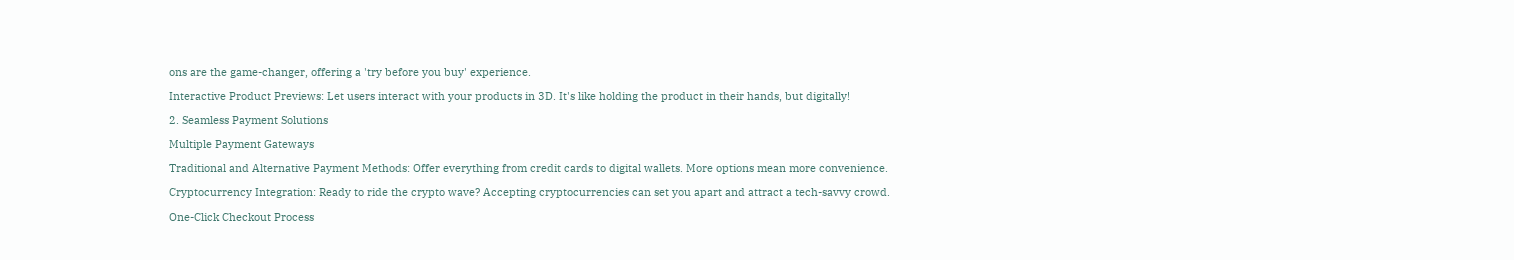ons are the game-changer, offering a 'try before you buy' experience.

Interactive Product Previews: Let users interact with your products in 3D. It's like holding the product in their hands, but digitally!

2. Seamless Payment Solutions

Multiple Payment Gateways

Traditional and Alternative Payment Methods: Offer everything from credit cards to digital wallets. More options mean more convenience.

Cryptocurrency Integration: Ready to ride the crypto wave? Accepting cryptocurrencies can set you apart and attract a tech-savvy crowd.

One-Click Checkout Process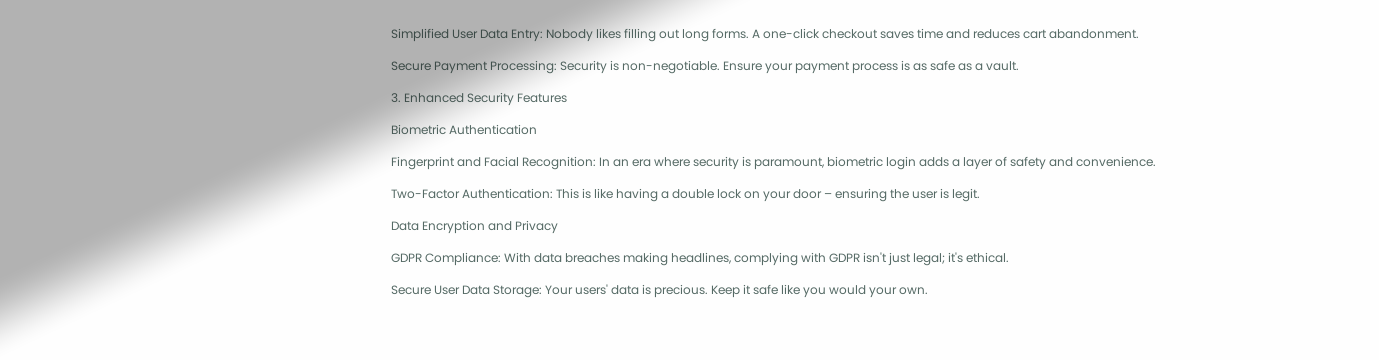Simplified User Data Entry: Nobody likes filling out long forms. A one-click checkout saves time and reduces cart abandonment.

Secure Payment Processing: Security is non-negotiable. Ensure your payment process is as safe as a vault.

3. Enhanced Security Features

Biometric Authentication

Fingerprint and Facial Recognition: In an era where security is paramount, biometric login adds a layer of safety and convenience.

Two-Factor Authentication: This is like having a double lock on your door – ensuring the user is legit.

Data Encryption and Privacy

GDPR Compliance: With data breaches making headlines, complying with GDPR isn't just legal; it's ethical.

Secure User Data Storage: Your users' data is precious. Keep it safe like you would your own.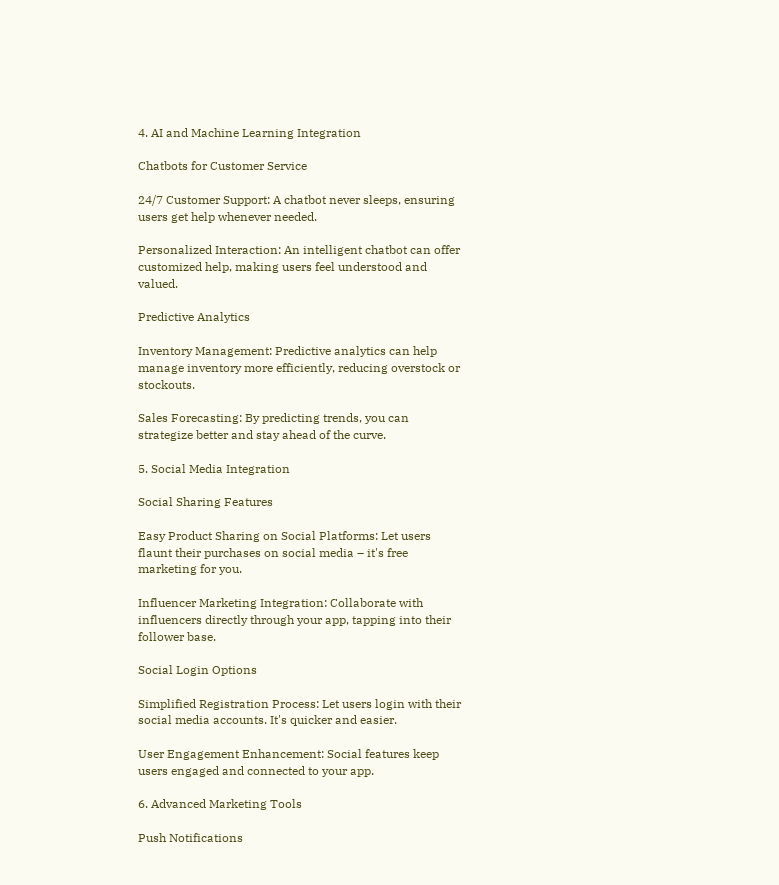4. AI and Machine Learning Integration

Chatbots for Customer Service

24/7 Customer Support: A chatbot never sleeps, ensuring users get help whenever needed.

Personalized Interaction: An intelligent chatbot can offer customized help, making users feel understood and valued.

Predictive Analytics

Inventory Management: Predictive analytics can help manage inventory more efficiently, reducing overstock or stockouts.

Sales Forecasting: By predicting trends, you can strategize better and stay ahead of the curve.

5. Social Media Integration

Social Sharing Features

Easy Product Sharing on Social Platforms: Let users flaunt their purchases on social media – it's free marketing for you.

Influencer Marketing Integration: Collaborate with influencers directly through your app, tapping into their follower base.

Social Login Options

Simplified Registration Process: Let users login with their social media accounts. It's quicker and easier.

User Engagement Enhancement: Social features keep users engaged and connected to your app.

6. Advanced Marketing Tools

Push Notifications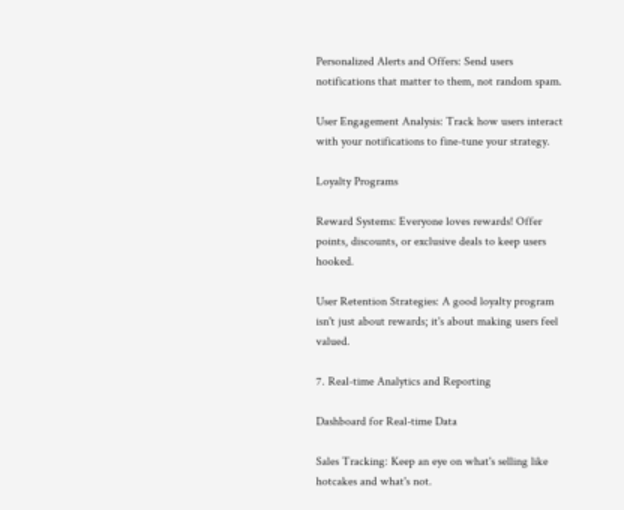Personalized Alerts and Offers: Send users notifications that matter to them, not random spam.

User Engagement Analysis: Track how users interact with your notifications to fine-tune your strategy.

Loyalty Programs

Reward Systems: Everyone loves rewards! Offer points, discounts, or exclusive deals to keep users hooked.

User Retention Strategies: A good loyalty program isn't just about rewards; it's about making users feel valued.

7. Real-time Analytics and Reporting

Dashboard for Real-time Data

Sales Tracking: Keep an eye on what's selling like hotcakes and what's not.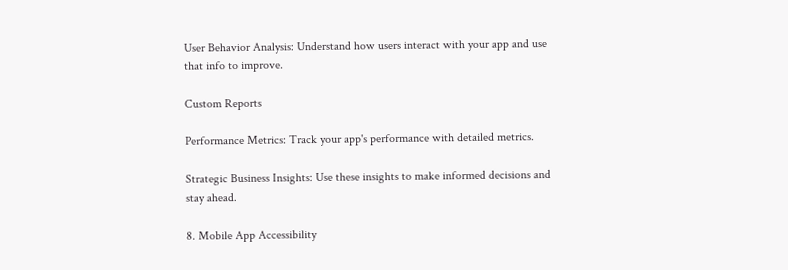User Behavior Analysis: Understand how users interact with your app and use that info to improve.

Custom Reports

Performance Metrics: Track your app's performance with detailed metrics.

Strategic Business Insights: Use these insights to make informed decisions and stay ahead.

8. Mobile App Accessibility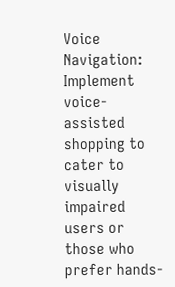Voice Navigation: Implement voice-assisted shopping to cater to visually impaired users or those who prefer hands-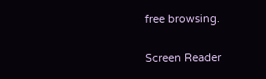free browsing.

Screen Reader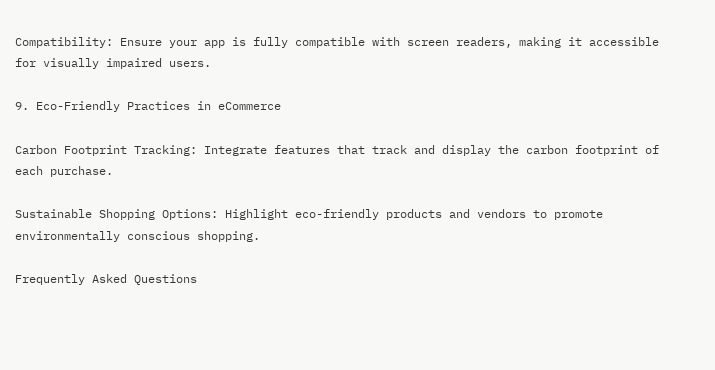Compatibility: Ensure your app is fully compatible with screen readers, making it accessible for visually impaired users.

9. Eco-Friendly Practices in eCommerce

Carbon Footprint Tracking: Integrate features that track and display the carbon footprint of each purchase.

Sustainable Shopping Options: Highlight eco-friendly products and vendors to promote environmentally conscious shopping.

Frequently Asked Questions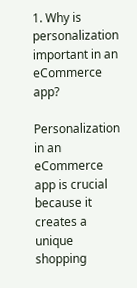1. Why is personalization important in an eCommerce app?

Personalization in an eCommerce app is crucial because it creates a unique shopping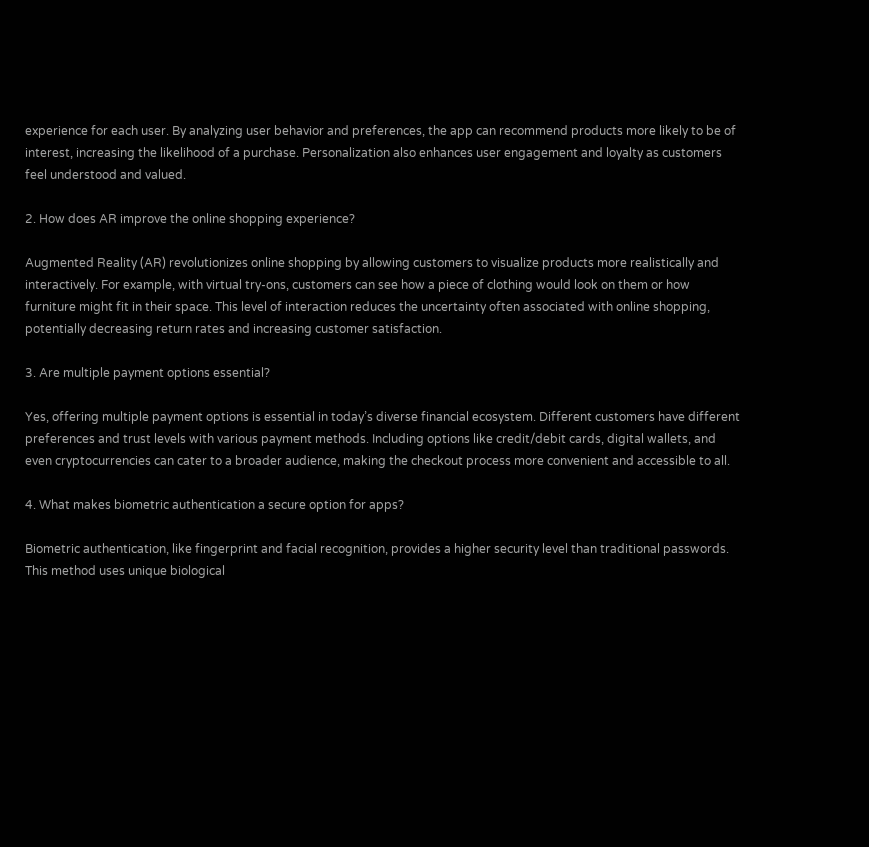experience for each user. By analyzing user behavior and preferences, the app can recommend products more likely to be of interest, increasing the likelihood of a purchase. Personalization also enhances user engagement and loyalty as customers feel understood and valued.

2. How does AR improve the online shopping experience?

Augmented Reality (AR) revolutionizes online shopping by allowing customers to visualize products more realistically and interactively. For example, with virtual try-ons, customers can see how a piece of clothing would look on them or how furniture might fit in their space. This level of interaction reduces the uncertainty often associated with online shopping, potentially decreasing return rates and increasing customer satisfaction.

3. Are multiple payment options essential?

Yes, offering multiple payment options is essential in today’s diverse financial ecosystem. Different customers have different preferences and trust levels with various payment methods. Including options like credit/debit cards, digital wallets, and even cryptocurrencies can cater to a broader audience, making the checkout process more convenient and accessible to all.

4. What makes biometric authentication a secure option for apps?

Biometric authentication, like fingerprint and facial recognition, provides a higher security level than traditional passwords. This method uses unique biological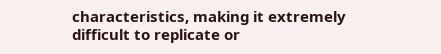characteristics, making it extremely difficult to replicate or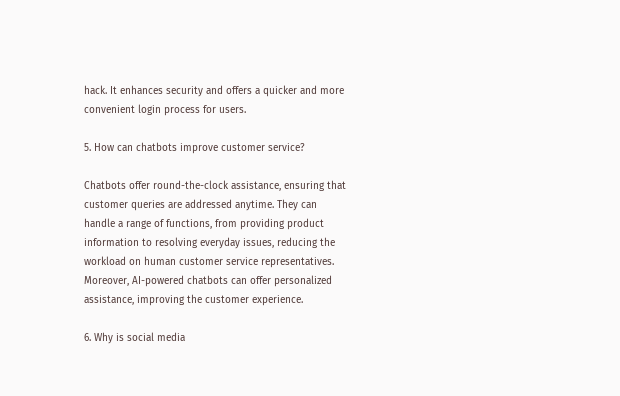hack. It enhances security and offers a quicker and more convenient login process for users.

5. How can chatbots improve customer service?

Chatbots offer round-the-clock assistance, ensuring that customer queries are addressed anytime. They can handle a range of functions, from providing product information to resolving everyday issues, reducing the workload on human customer service representatives. Moreover, AI-powered chatbots can offer personalized assistance, improving the customer experience.

6. Why is social media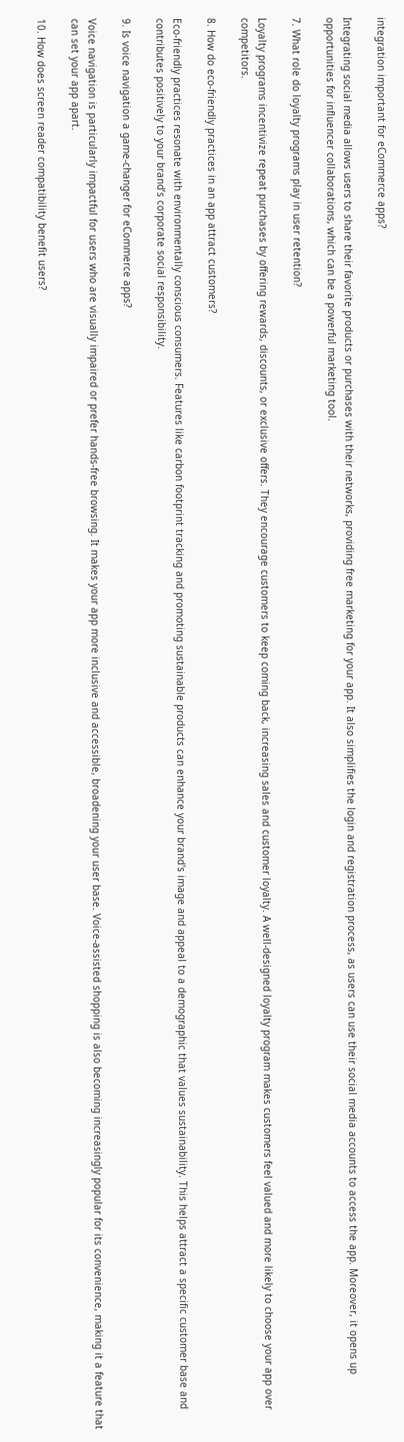integration important for eCommerce apps?

Integrating social media allows users to share their favorite products or purchases with their networks, providing free marketing for your app. It also simplifies the login and registration process, as users can use their social media accounts to access the app. Moreover, it opens up opportunities for influencer collaborations, which can be a powerful marketing tool.

7. What role do loyalty programs play in user retention?

Loyalty programs incentivize repeat purchases by offering rewards, discounts, or exclusive offers. They encourage customers to keep coming back, increasing sales and customer loyalty. A well-designed loyalty program makes customers feel valued and more likely to choose your app over competitors.

8. How do eco-friendly practices in an app attract customers?

Eco-friendly practices resonate with environmentally conscious consumers. Features like carbon footprint tracking and promoting sustainable products can enhance your brand's image and appeal to a demographic that values sustainability. This helps attract a specific customer base and contributes positively to your brand’s corporate social responsibility.

9. Is voice navigation a game-changer for eCommerce apps?

Voice navigation is particularly impactful for users who are visually impaired or prefer hands-free browsing. It makes your app more inclusive and accessible, broadening your user base. Voice-assisted shopping is also becoming increasingly popular for its convenience, making it a feature that can set your app apart.

10. How does screen reader compatibility benefit users?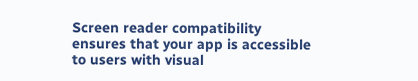Screen reader compatibility ensures that your app is accessible to users with visual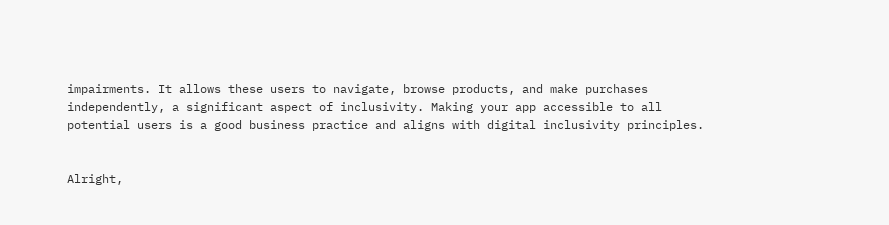impairments. It allows these users to navigate, browse products, and make purchases independently, a significant aspect of inclusivity. Making your app accessible to all potential users is a good business practice and aligns with digital inclusivity principles.


Alright,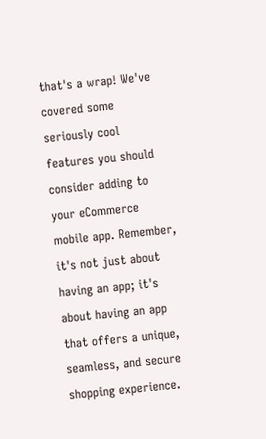that's a wrap! We've covered some seriously cool features you should consider adding to your eCommerce mobile app. Remember, it's not just about having an app; it's about having an app that offers a unique, seamless, and secure shopping experience.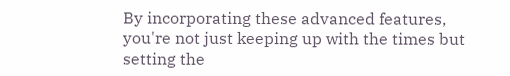By incorporating these advanced features, you're not just keeping up with the times but setting the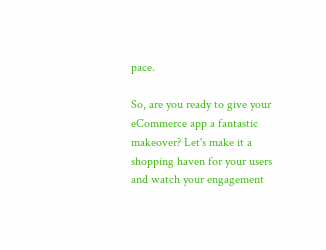pace.

So, are you ready to give your eCommerce app a fantastic makeover? Let's make it a shopping haven for your users and watch your engagement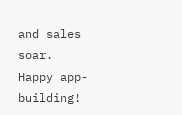and sales soar. Happy app-building!